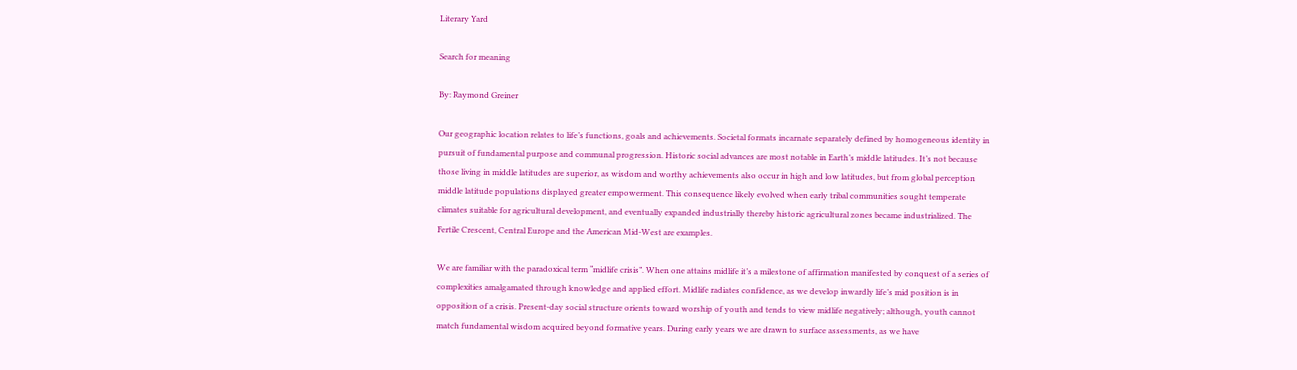Literary Yard

Search for meaning

By: Raymond Greiner

Our geographic location relates to life’s functions, goals and achievements. Societal formats incarnate separately defined by homogeneous identity in pursuit of fundamental purpose and communal progression. Historic social advances are most notable in Earth’s middle latitudes. It’s not because those living in middle latitudes are superior, as wisdom and worthy achievements also occur in high and low latitudes, but from global perception middle latitude populations displayed greater empowerment. This consequence likely evolved when early tribal communities sought temperate climates suitable for agricultural development, and eventually expanded industrially thereby historic agricultural zones became industrialized. The Fertile Crescent, Central Europe and the American Mid-West are examples.

We are familiar with the paradoxical term “midlife crisis”. When one attains midlife it’s a milestone of affirmation manifested by conquest of a series of complexities amalgamated through knowledge and applied effort. Midlife radiates confidence, as we develop inwardly life’s mid position is in opposition of a crisis. Present-day social structure orients toward worship of youth and tends to view midlife negatively; although, youth cannot match fundamental wisdom acquired beyond formative years. During early years we are drawn to surface assessments, as we have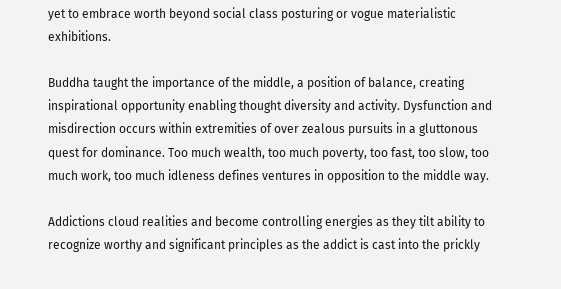yet to embrace worth beyond social class posturing or vogue materialistic exhibitions.

Buddha taught the importance of the middle, a position of balance, creating inspirational opportunity enabling thought diversity and activity. Dysfunction and misdirection occurs within extremities of over zealous pursuits in a gluttonous quest for dominance. Too much wealth, too much poverty, too fast, too slow, too much work, too much idleness defines ventures in opposition to the middle way.

Addictions cloud realities and become controlling energies as they tilt ability to recognize worthy and significant principles as the addict is cast into the prickly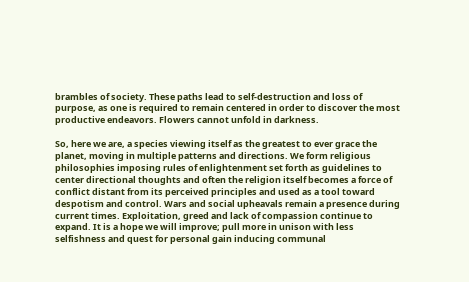brambles of society. These paths lead to self-destruction and loss of purpose, as one is required to remain centered in order to discover the most productive endeavors. Flowers cannot unfold in darkness.

So, here we are, a species viewing itself as the greatest to ever grace the planet, moving in multiple patterns and directions. We form religious philosophies imposing rules of enlightenment set forth as guidelines to center directional thoughts and often the religion itself becomes a force of conflict distant from its perceived principles and used as a tool toward despotism and control. Wars and social upheavals remain a presence during current times. Exploitation, greed and lack of compassion continue to expand. It is a hope we will improve; pull more in unison with less selfishness and quest for personal gain inducing communal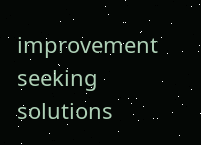improvement seeking solutions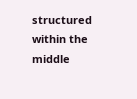structured within the middle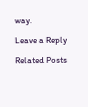way.

Leave a Reply

Related Posts